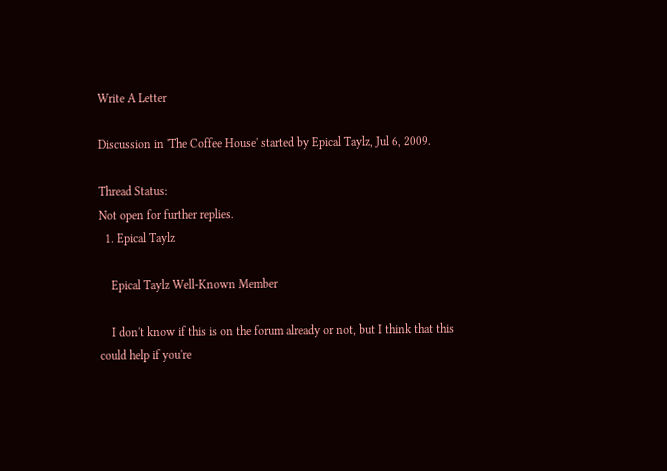Write A Letter

Discussion in 'The Coffee House' started by Epical Taylz, Jul 6, 2009.

Thread Status:
Not open for further replies.
  1. Epical Taylz

    Epical Taylz Well-Known Member

    I don't know if this is on the forum already or not, but I think that this could help if you're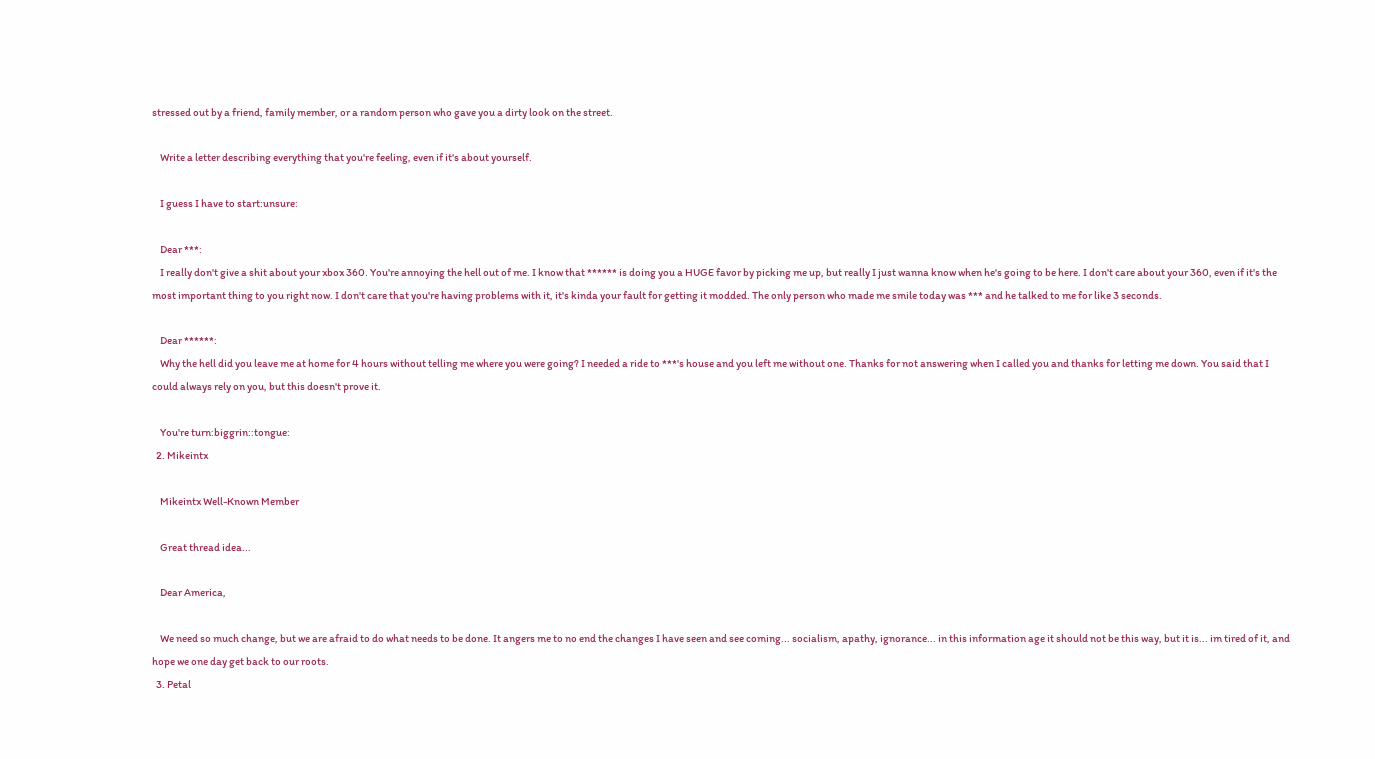stressed out by a friend, family member, or a random person who gave you a dirty look on the street.

    Write a letter describing everything that you're feeling, even if it's about yourself.

    I guess I have to start:unsure:

    Dear ***:
    I really don't give a shit about your xbox 360. You're annoying the hell out of me. I know that ****** is doing you a HUGE favor by picking me up, but really I just wanna know when he's going to be here. I don't care about your 360, even if it's the most important thing to you right now. I don't care that you're having problems with it, it's kinda your fault for getting it modded. The only person who made me smile today was *** and he talked to me for like 3 seconds.

    Dear ******:
    Why the hell did you leave me at home for 4 hours without telling me where you were going? I needed a ride to ***'s house and you left me without one. Thanks for not answering when I called you and thanks for letting me down. You said that I could always rely on you, but this doesn't prove it.

    You're turn:biggrin::tongue:
  2. Mikeintx

    Mikeintx Well-Known Member

    Great thread idea...

    Dear America,

    We need so much change, but we are afraid to do what needs to be done. It angers me to no end the changes I have seen and see coming... socialism, apathy, ignorance... in this information age it should not be this way, but it is... im tired of it, and hope we one day get back to our roots.
  3. Petal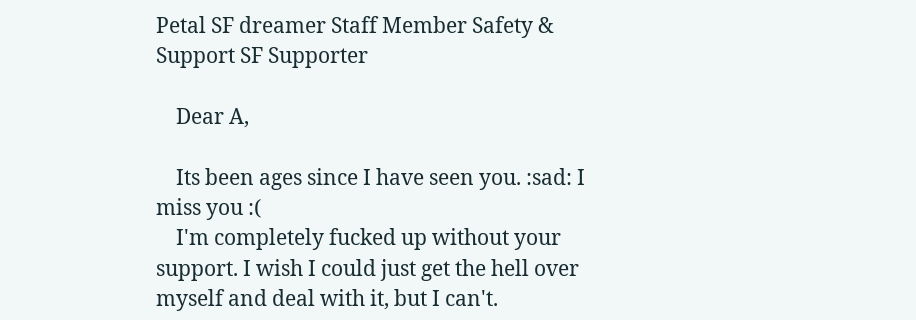Petal SF dreamer Staff Member Safety & Support SF Supporter

    Dear A,

    Its been ages since I have seen you. :sad: I miss you :(
    I'm completely fucked up without your support. I wish I could just get the hell over myself and deal with it, but I can't.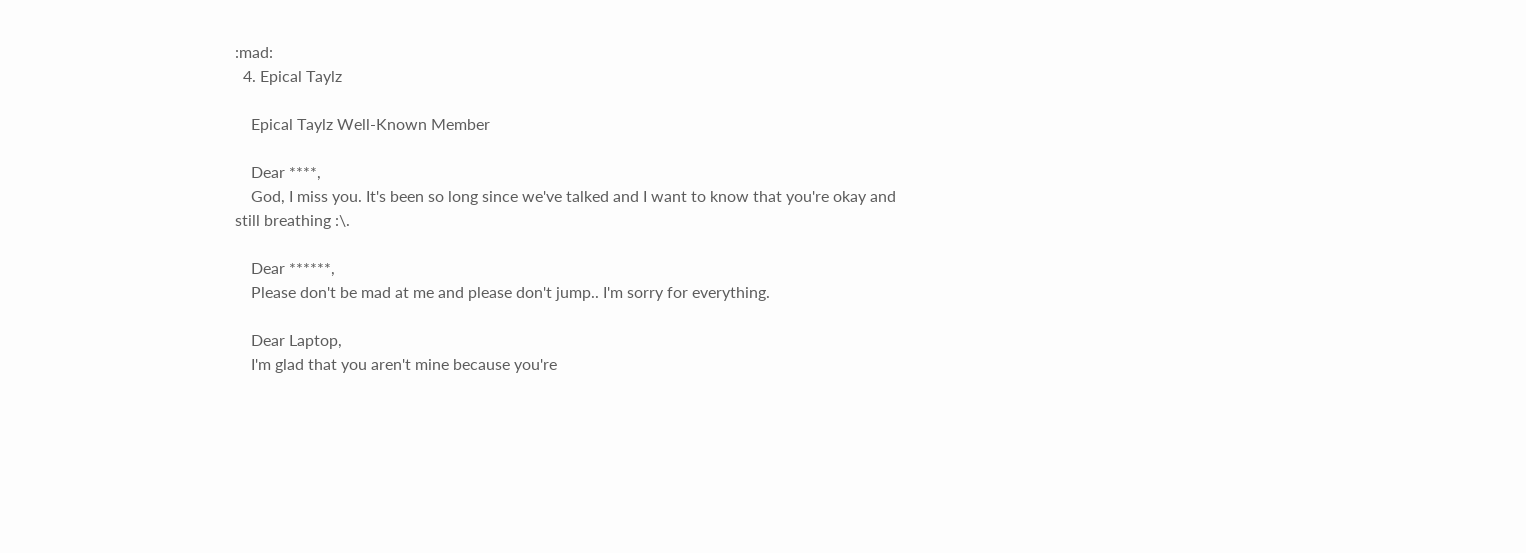:mad:
  4. Epical Taylz

    Epical Taylz Well-Known Member

    Dear ****,
    God, I miss you. It's been so long since we've talked and I want to know that you're okay and still breathing :\.

    Dear ******,
    Please don't be mad at me and please don't jump.. I'm sorry for everything.

    Dear Laptop,
    I'm glad that you aren't mine because you're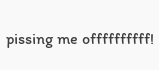pissing me offffffffff!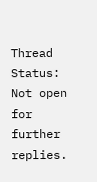Thread Status:
Not open for further replies.